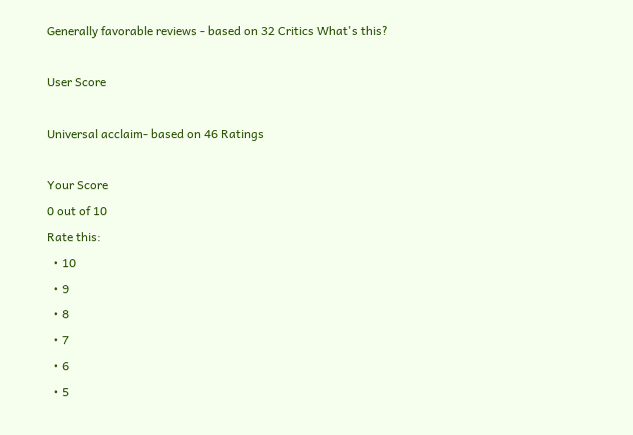Generally favorable reviews - based on 32 Critics What's this?

User Score

Universal acclaim- based on 46 Ratings

Your Score
0 out of 10
Rate this:
  • 10
  • 9
  • 8
  • 7
  • 6
  • 5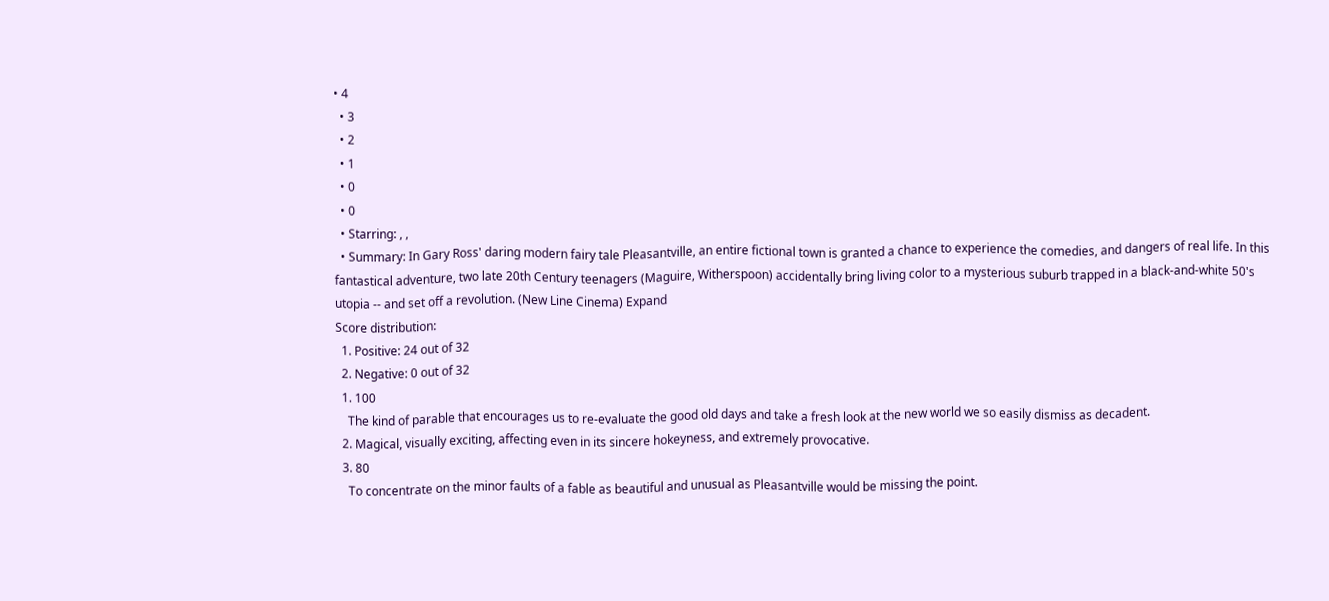• 4
  • 3
  • 2
  • 1
  • 0
  • 0
  • Starring: , ,
  • Summary: In Gary Ross' daring modern fairy tale Pleasantville, an entire fictional town is granted a chance to experience the comedies, and dangers of real life. In this fantastical adventure, two late 20th Century teenagers (Maguire, Witherspoon) accidentally bring living color to a mysterious suburb trapped in a black-and-white 50's utopia -- and set off a revolution. (New Line Cinema) Expand
Score distribution:
  1. Positive: 24 out of 32
  2. Negative: 0 out of 32
  1. 100
    The kind of parable that encourages us to re-evaluate the good old days and take a fresh look at the new world we so easily dismiss as decadent.
  2. Magical, visually exciting, affecting even in its sincere hokeyness, and extremely provocative.
  3. 80
    To concentrate on the minor faults of a fable as beautiful and unusual as Pleasantville would be missing the point.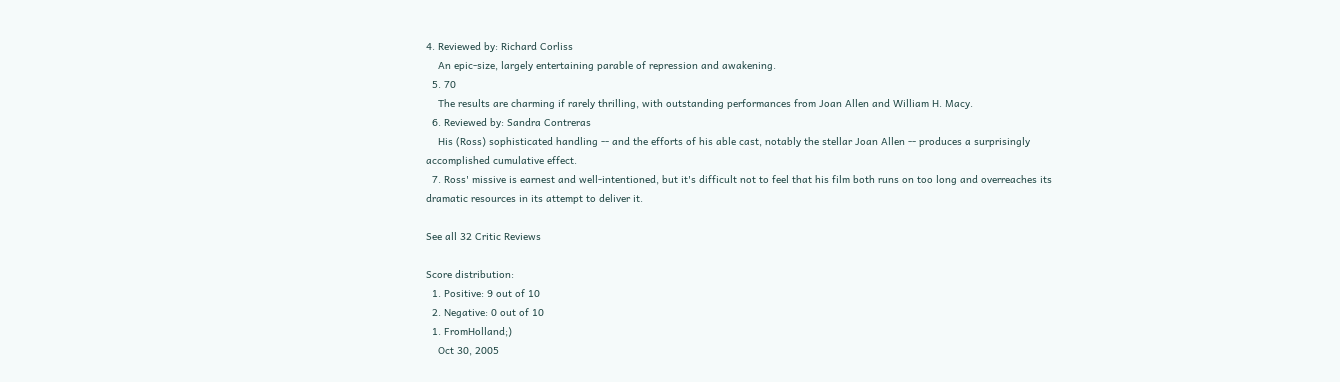4. Reviewed by: Richard Corliss
    An epic-size, largely entertaining parable of repression and awakening.
  5. 70
    The results are charming if rarely thrilling, with outstanding performances from Joan Allen and William H. Macy.
  6. Reviewed by: Sandra Contreras
    His (Ross) sophisticated handling -- and the efforts of his able cast, notably the stellar Joan Allen -- produces a surprisingly accomplished cumulative effect.
  7. Ross' missive is earnest and well-intentioned, but it's difficult not to feel that his film both runs on too long and overreaches its dramatic resources in its attempt to deliver it.

See all 32 Critic Reviews

Score distribution:
  1. Positive: 9 out of 10
  2. Negative: 0 out of 10
  1. FromHolland;)
    Oct 30, 2005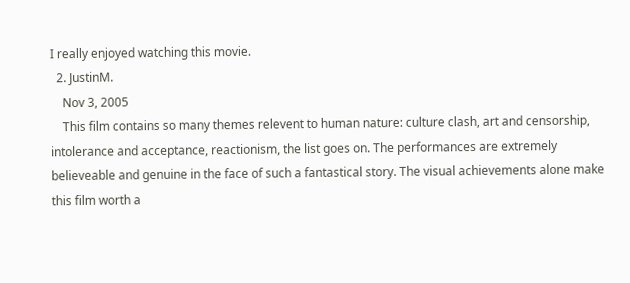I really enjoyed watching this movie.
  2. JustinM.
    Nov 3, 2005
    This film contains so many themes relevent to human nature: culture clash, art and censorship, intolerance and acceptance, reactionism, the list goes on. The performances are extremely believeable and genuine in the face of such a fantastical story. The visual achievements alone make this film worth a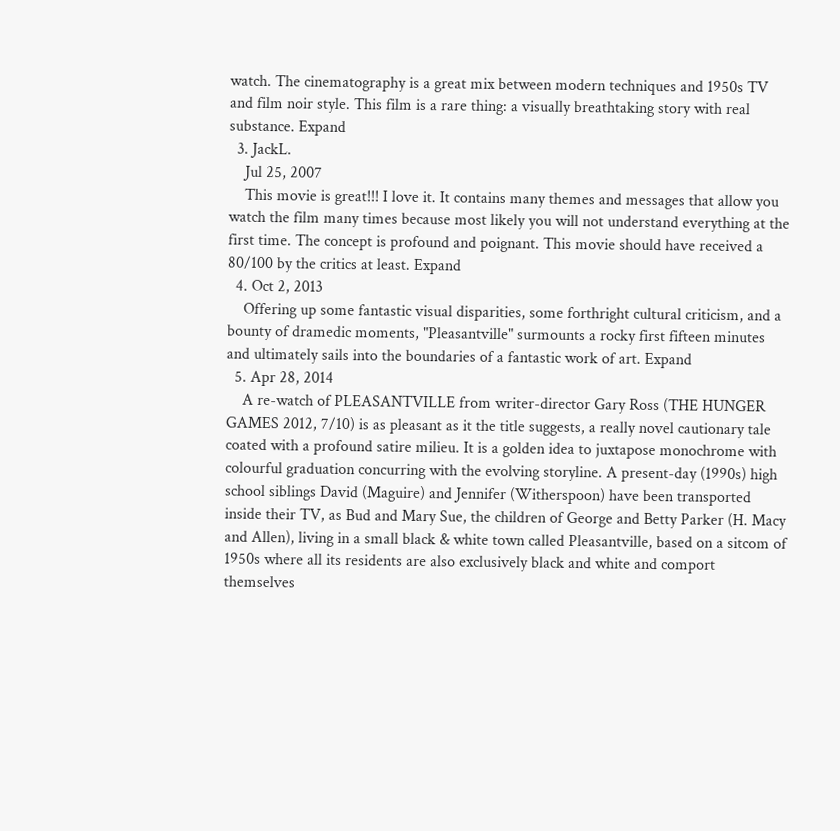watch. The cinematography is a great mix between modern techniques and 1950s TV and film noir style. This film is a rare thing: a visually breathtaking story with real substance. Expand
  3. JackL.
    Jul 25, 2007
    This movie is great!!! I love it. It contains many themes and messages that allow you watch the film many times because most likely you will not understand everything at the first time. The concept is profound and poignant. This movie should have received a 80/100 by the critics at least. Expand
  4. Oct 2, 2013
    Offering up some fantastic visual disparities, some forthright cultural criticism, and a bounty of dramedic moments, "Pleasantville" surmounts a rocky first fifteen minutes and ultimately sails into the boundaries of a fantastic work of art. Expand
  5. Apr 28, 2014
    A re-watch of PLEASANTVILLE from writer-director Gary Ross (THE HUNGER GAMES 2012, 7/10) is as pleasant as it the title suggests, a really novel cautionary tale coated with a profound satire milieu. It is a golden idea to juxtapose monochrome with colourful graduation concurring with the evolving storyline. A present-day (1990s) high school siblings David (Maguire) and Jennifer (Witherspoon) have been transported inside their TV, as Bud and Mary Sue, the children of George and Betty Parker (H. Macy and Allen), living in a small black & white town called Pleasantville, based on a sitcom of 1950s where all its residents are also exclusively black and white and comport themselves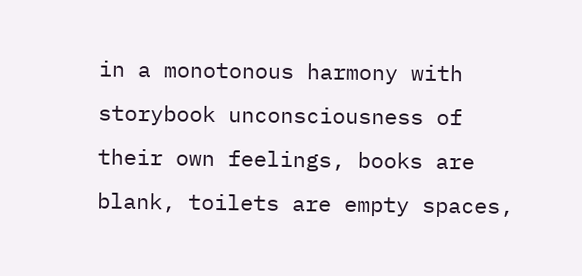in a monotonous harmony with storybook unconsciousness of their own feelings, books are blank, toilets are empty spaces,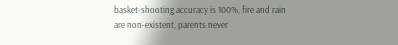basket-shooting accuracy is 100%, fire and rain are non-existent, parents never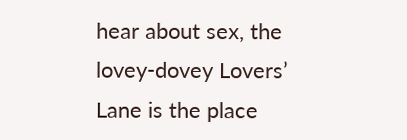hear about sex, the lovey-dovey Lovers’ Lane is the place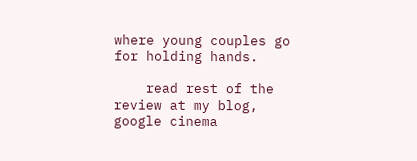where young couples go for holding hands.

    read rest of the review at my blog, google cinema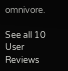omnivore.

See all 10 User Reviews